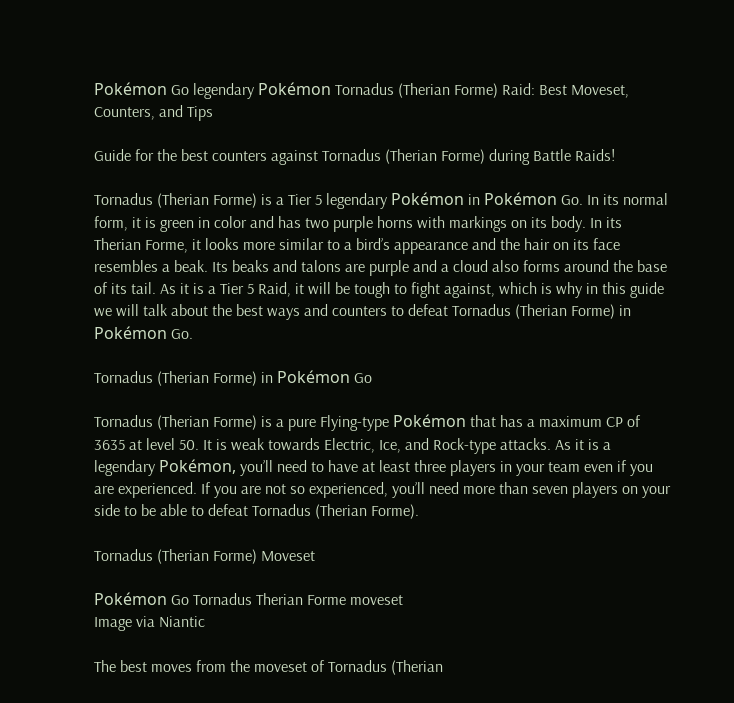Pokémon Go legendary Pokémon Tornadus (Therian Forme) Raid: Best Moveset, Counters, and Tips

Guide for the best counters against Tornadus (Therian Forme) during Battle Raids!

Tornadus (Therian Forme) is a Tier 5 legendary Pokémon in Pokémon Go. In its normal form, it is green in color and has two purple horns with markings on its body. In its Therian Forme, it looks more similar to a bird’s appearance and the hair on its face resembles a beak. Its beaks and talons are purple and a cloud also forms around the base of its tail. As it is a Tier 5 Raid, it will be tough to fight against, which is why in this guide we will talk about the best ways and counters to defeat Tornadus (Therian Forme) in Pokémon Go.

Tornadus (Therian Forme) in Pokémon Go

Tornadus (Therian Forme) is a pure Flying-type Pokémon that has a maximum CP of 3635 at level 50. It is weak towards Electric, Ice, and Rock-type attacks. As it is a legendary Pokémon, you’ll need to have at least three players in your team even if you are experienced. If you are not so experienced, you’ll need more than seven players on your side to be able to defeat Tornadus (Therian Forme).

Tornadus (Therian Forme) Moveset

Pokémon Go Tornadus Therian Forme moveset
Image via Niantic

The best moves from the moveset of Tornadus (Therian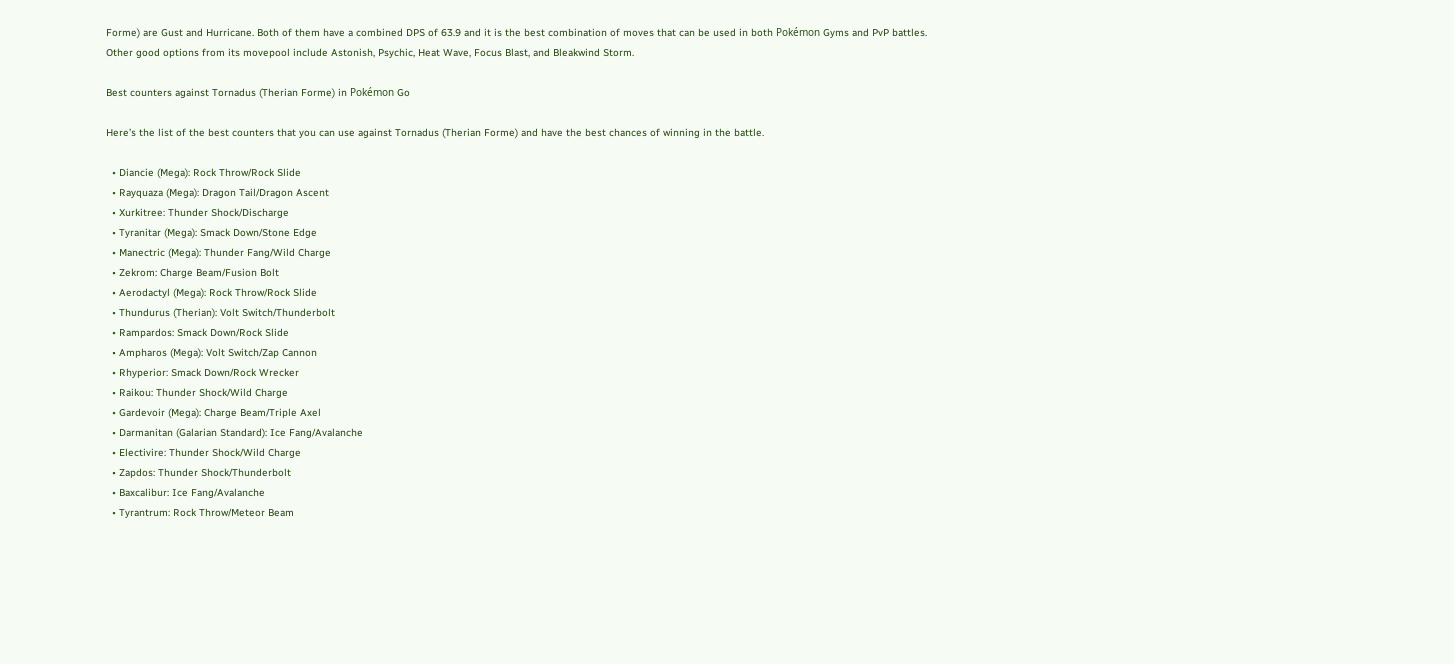Forme) are Gust and Hurricane. Both of them have a combined DPS of 63.9 and it is the best combination of moves that can be used in both Pokémon Gyms and PvP battles. Other good options from its movepool include Astonish, Psychic, Heat Wave, Focus Blast, and Bleakwind Storm.

Best counters against Tornadus (Therian Forme) in Pokémon Go

Here’s the list of the best counters that you can use against Tornadus (Therian Forme) and have the best chances of winning in the battle.

  • Diancie (Mega): Rock Throw/Rock Slide
  • Rayquaza (Mega): Dragon Tail/Dragon Ascent
  • Xurkitree: Thunder Shock/Discharge
  • Tyranitar (Mega): Smack Down/Stone Edge
  • Manectric (Mega): Thunder Fang/Wild Charge
  • Zekrom: Charge Beam/Fusion Bolt
  • Aerodactyl (Mega): Rock Throw/Rock Slide
  • Thundurus (Therian): Volt Switch/Thunderbolt
  • Rampardos: Smack Down/Rock Slide
  • Ampharos (Mega): Volt Switch/Zap Cannon
  • Rhyperior: Smack Down/Rock Wrecker
  • Raikou: Thunder Shock/Wild Charge
  • Gardevoir (Mega): Charge Beam/Triple Axel
  • Darmanitan (Galarian Standard): Ice Fang/Avalanche
  • Electivire: Thunder Shock/Wild Charge
  • Zapdos: Thunder Shock/Thunderbolt
  • Baxcalibur: Ice Fang/Avalanche
  • Tyrantrum: Rock Throw/Meteor Beam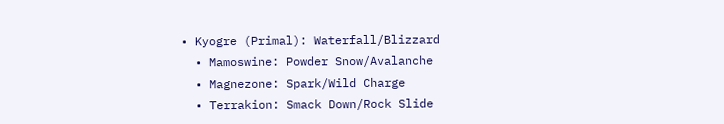• Kyogre (Primal): Waterfall/Blizzard
  • Mamoswine: Powder Snow/Avalanche
  • Magnezone: Spark/Wild Charge
  • Terrakion: Smack Down/Rock Slide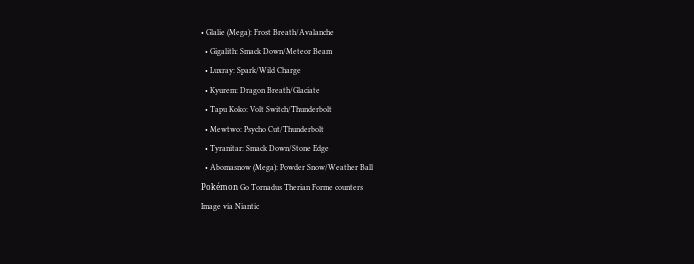• Glalie (Mega): Frost Breath/Avalanche
  • Gigalith: Smack Down/Meteor Beam
  • Luxray: Spark/Wild Charge
  • Kyurem: Dragon Breath/Glaciate
  • Tapu Koko: Volt Switch/Thunderbolt
  • Mewtwo: Psycho Cut/Thunderbolt
  • Tyranitar: Smack Down/Stone Edge
  • Abomasnow (Mega): Powder Snow/Weather Ball
Pokémon Go Tornadus Therian Forme counters
Image via Niantic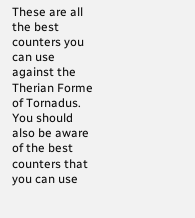These are all the best counters you can use against the Therian Forme of Tornadus. You should also be aware of the best counters that you can use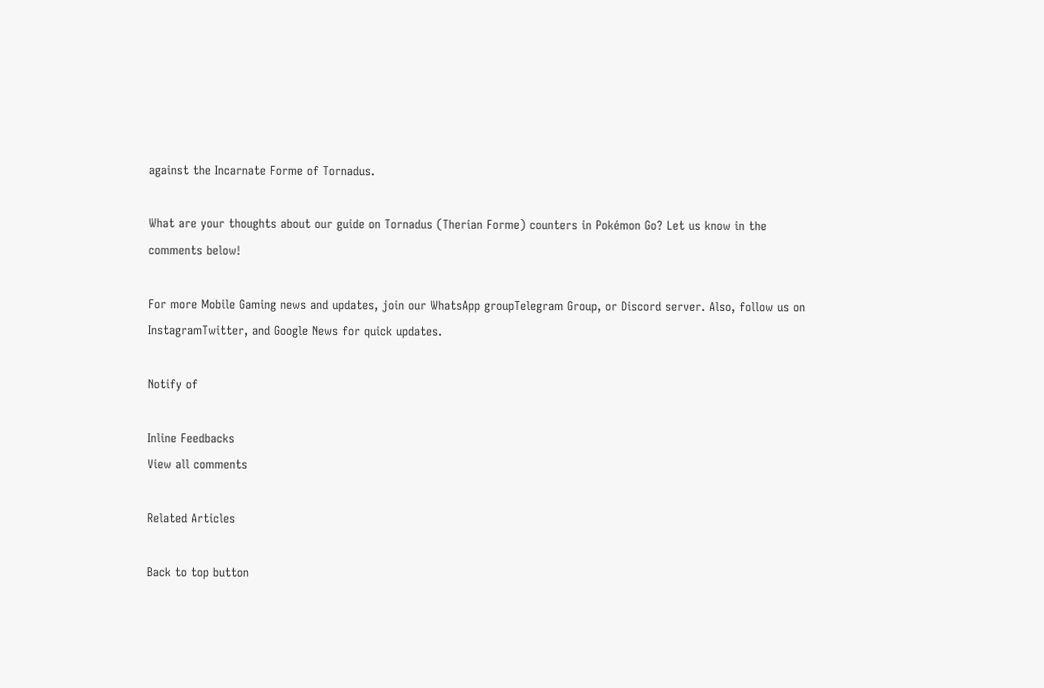against the Incarnate Forme of Tornadus.

What are your thoughts about our guide on Tornadus (Therian Forme) counters in Pokémon Go? Let us know in the comments below!

For more Mobile Gaming news and updates, join our WhatsApp groupTelegram Group, or Discord server. Also, follow us on InstagramTwitter, and Google News for quick updates.

Notify of

Inline Feedbacks
View all comments

Related Articles

Back to top button